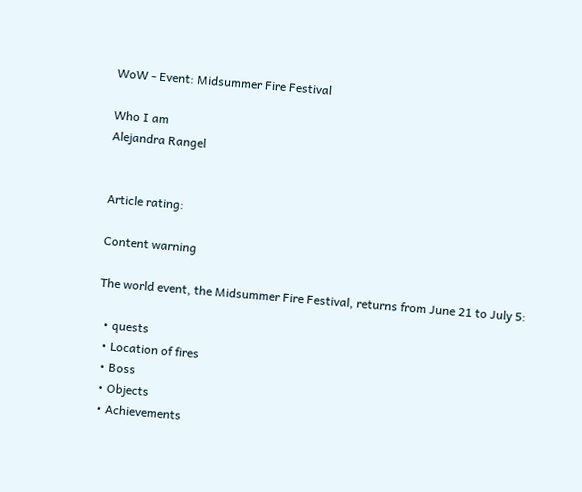WoW - Event: Midsummer Fire Festival

Who I am
Alejandra Rangel


Article rating:

Content warning

The world event, the Midsummer Fire Festival, returns from June 21 to July 5:

  • quests
  • Location of fires
  • Boss
  • Objects
  • Achievements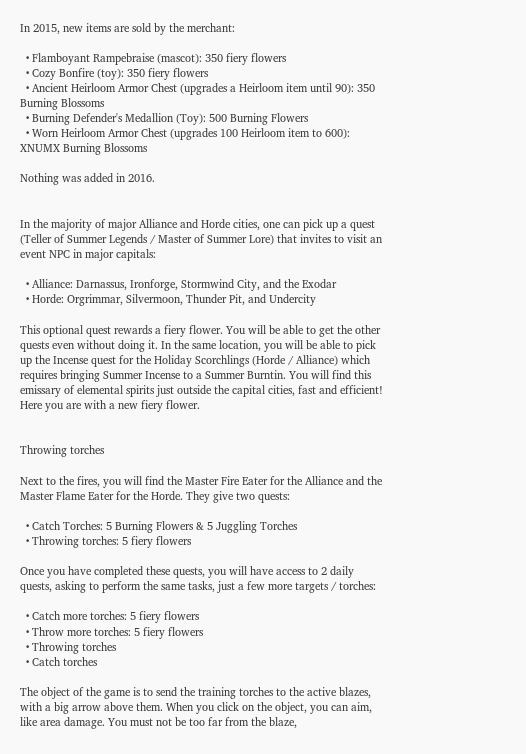In 2015, new items are sold by the merchant:

  • Flamboyant Rampebraise (mascot): 350 fiery flowers
  • Cozy Bonfire (toy): 350 fiery flowers
  • Ancient Heirloom Armor Chest (upgrades a Heirloom item until 90): 350 Burning Blossoms
  • Burning Defender's Medallion (Toy): 500 Burning Flowers
  • Worn Heirloom Armor Chest (upgrades 100 Heirloom item to 600): XNUMX Burning Blossoms

Nothing was added in 2016.


In the majority of major Alliance and Horde cities, one can pick up a quest (Teller of Summer Legends / Master of Summer Lore) that invites to visit an event NPC in major capitals:

  • Alliance: Darnassus, Ironforge, Stormwind City, and the Exodar
  • Horde: Orgrimmar, Silvermoon, Thunder Pit, and Undercity

This optional quest rewards a fiery flower. You will be able to get the other quests even without doing it. In the same location, you will be able to pick up the Incense quest for the Holiday Scorchlings (Horde / Alliance) which requires bringing Summer Incense to a Summer Burntin. You will find this emissary of elemental spirits just outside the capital cities, fast and efficient! Here you are with a new fiery flower.


Throwing torches

Next to the fires, you will find the Master Fire Eater for the Alliance and the Master Flame Eater for the Horde. They give two quests:

  • Catch Torches: 5 Burning Flowers & 5 Juggling Torches
  • Throwing torches: 5 fiery flowers

Once you have completed these quests, you will have access to 2 daily quests, asking to perform the same tasks, just a few more targets / torches:

  • Catch more torches: 5 fiery flowers
  • Throw more torches: 5 fiery flowers
  • Throwing torches
  • Catch torches

The object of the game is to send the training torches to the active blazes, with a big arrow above them. When you click on the object, you can aim, like area damage. You must not be too far from the blaze,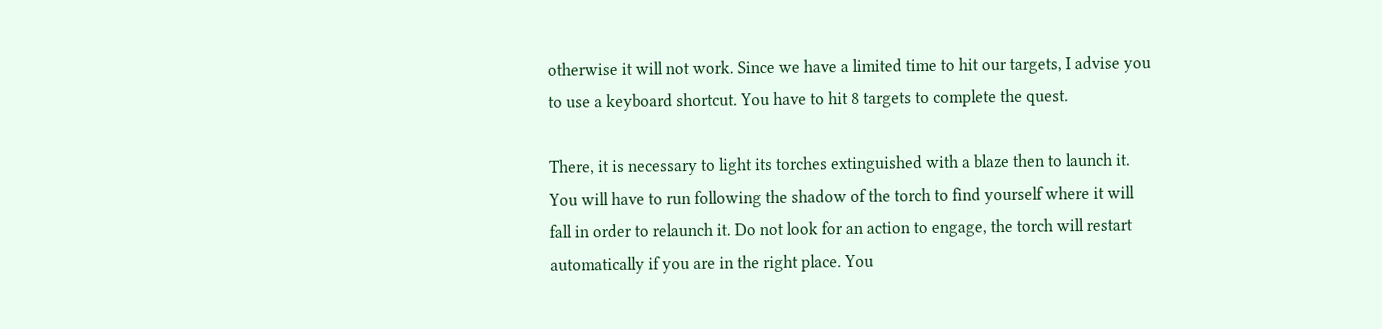otherwise it will not work. Since we have a limited time to hit our targets, I advise you to use a keyboard shortcut. You have to hit 8 targets to complete the quest.

There, it is necessary to light its torches extinguished with a blaze then to launch it. You will have to run following the shadow of the torch to find yourself where it will fall in order to relaunch it. Do not look for an action to engage, the torch will restart automatically if you are in the right place. You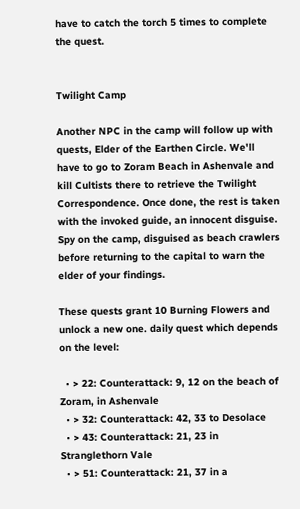have to catch the torch 5 times to complete the quest.


Twilight Camp

Another NPC in the camp will follow up with quests, Elder of the Earthen Circle. We'll have to go to Zoram Beach in Ashenvale and kill Cultists there to retrieve the Twilight Correspondence. Once done, the rest is taken with the invoked guide, an innocent disguise. Spy on the camp, disguised as beach crawlers before returning to the capital to warn the elder of your findings.

These quests grant 10 Burning Flowers and unlock a new one. daily quest which depends on the level:

  • > 22: Counterattack: 9, 12 on the beach of Zoram, in Ashenvale
  • > 32: Counterattack: 42, 33 to Desolace
  • > 43: Counterattack: 21, 23 in Stranglethorn Vale
  • > 51: Counterattack: 21, 37 in a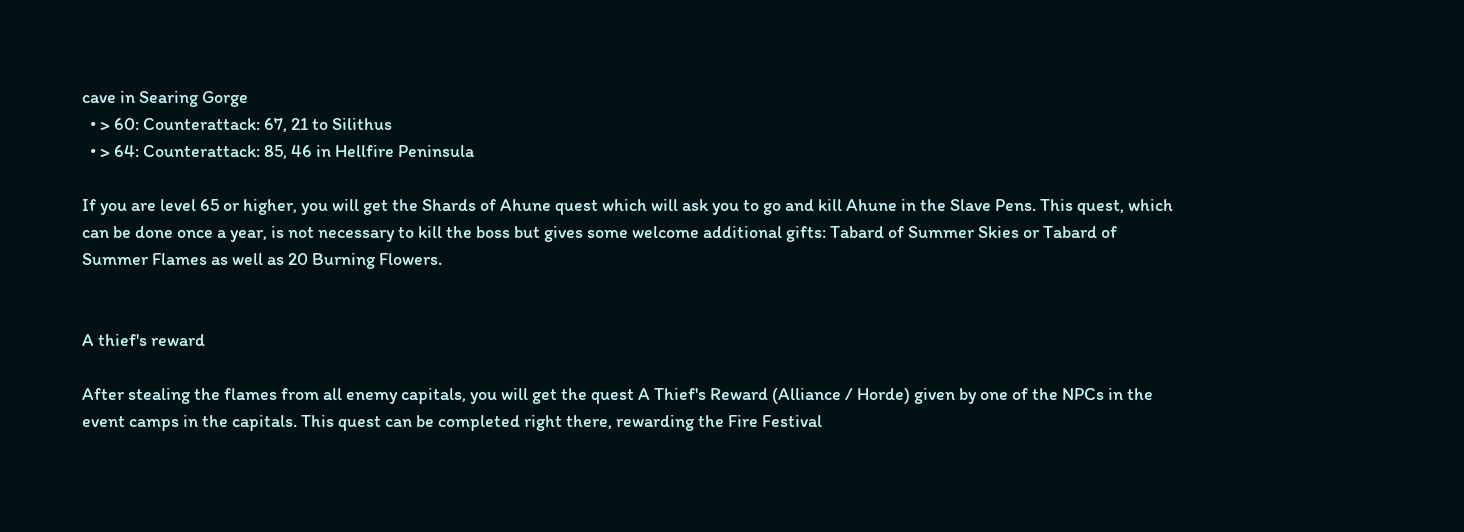cave in Searing Gorge
  • > 60: Counterattack: 67, 21 to Silithus
  • > 64: Counterattack: 85, 46 in Hellfire Peninsula

If you are level 65 or higher, you will get the Shards of Ahune quest which will ask you to go and kill Ahune in the Slave Pens. This quest, which can be done once a year, is not necessary to kill the boss but gives some welcome additional gifts: Tabard of Summer Skies or Tabard of Summer Flames as well as 20 Burning Flowers.


A thief's reward

After stealing the flames from all enemy capitals, you will get the quest A Thief's Reward (Alliance / Horde) given by one of the NPCs in the event camps in the capitals. This quest can be completed right there, rewarding the Fire Festival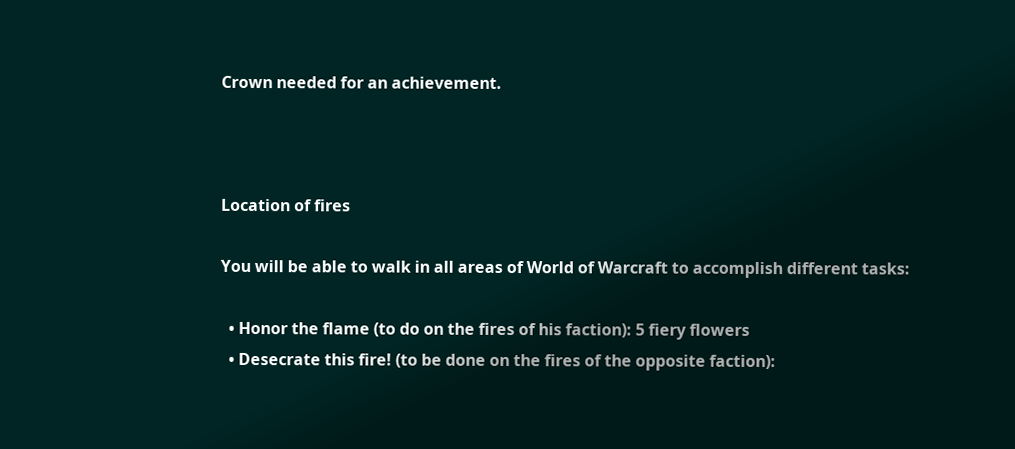Crown needed for an achievement.



Location of fires

You will be able to walk in all areas of World of Warcraft to accomplish different tasks:

  • Honor the flame (to do on the fires of his faction): 5 fiery flowers
  • Desecrate this fire! (to be done on the fires of the opposite faction):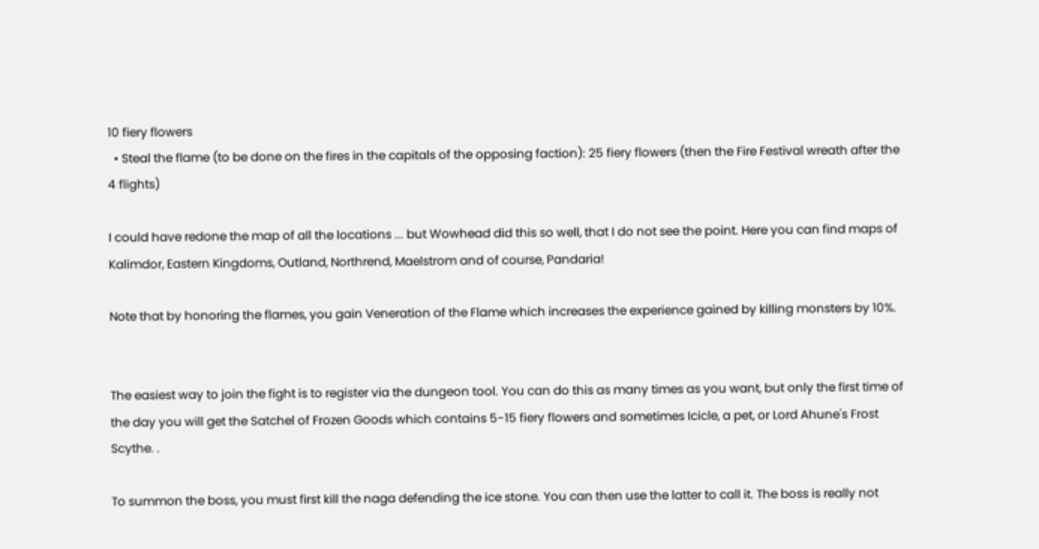10 fiery flowers
  • Steal the flame (to be done on the fires in the capitals of the opposing faction): 25 fiery flowers (then the Fire Festival wreath after the 4 flights)

I could have redone the map of all the locations ... but Wowhead did this so well, that I do not see the point. Here you can find maps of Kalimdor, Eastern Kingdoms, Outland, Northrend, Maelstrom and of course, Pandaria!

Note that by honoring the flames, you gain Veneration of the Flame which increases the experience gained by killing monsters by 10%.


The easiest way to join the fight is to register via the dungeon tool. You can do this as many times as you want, but only the first time of the day you will get the Satchel of Frozen Goods which contains 5-15 fiery flowers and sometimes Icicle, a pet, or Lord Ahune's Frost Scythe. .

To summon the boss, you must first kill the naga defending the ice stone. You can then use the latter to call it. The boss is really not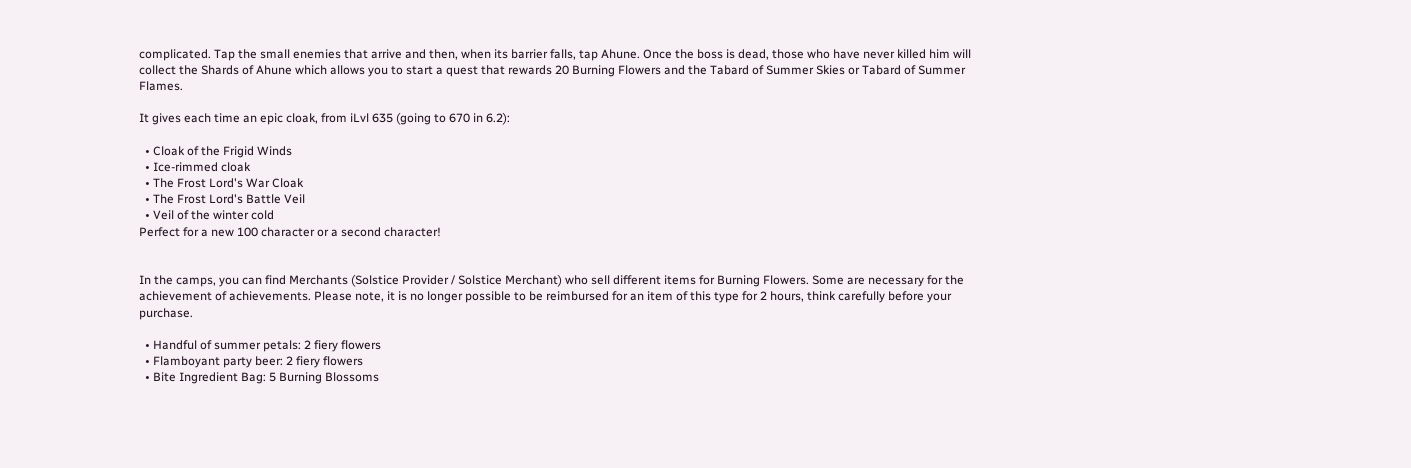complicated. Tap the small enemies that arrive and then, when its barrier falls, tap Ahune. Once the boss is dead, those who have never killed him will collect the Shards of Ahune which allows you to start a quest that rewards 20 Burning Flowers and the Tabard of Summer Skies or Tabard of Summer Flames.

It gives each time an epic cloak, from iLvl 635 (going to 670 in 6.2):

  • Cloak of the Frigid Winds
  • Ice-rimmed cloak
  • The Frost Lord's War Cloak
  • The Frost Lord's Battle Veil
  • Veil of the winter cold
Perfect for a new 100 character or a second character!


In the camps, you can find Merchants (Solstice Provider / Solstice Merchant) who sell different items for Burning Flowers. Some are necessary for the achievement of achievements. Please note, it is no longer possible to be reimbursed for an item of this type for 2 hours, think carefully before your purchase.

  • Handful of summer petals: 2 fiery flowers
  • Flamboyant party beer: 2 fiery flowers
  • Bite Ingredient Bag: 5 Burning Blossoms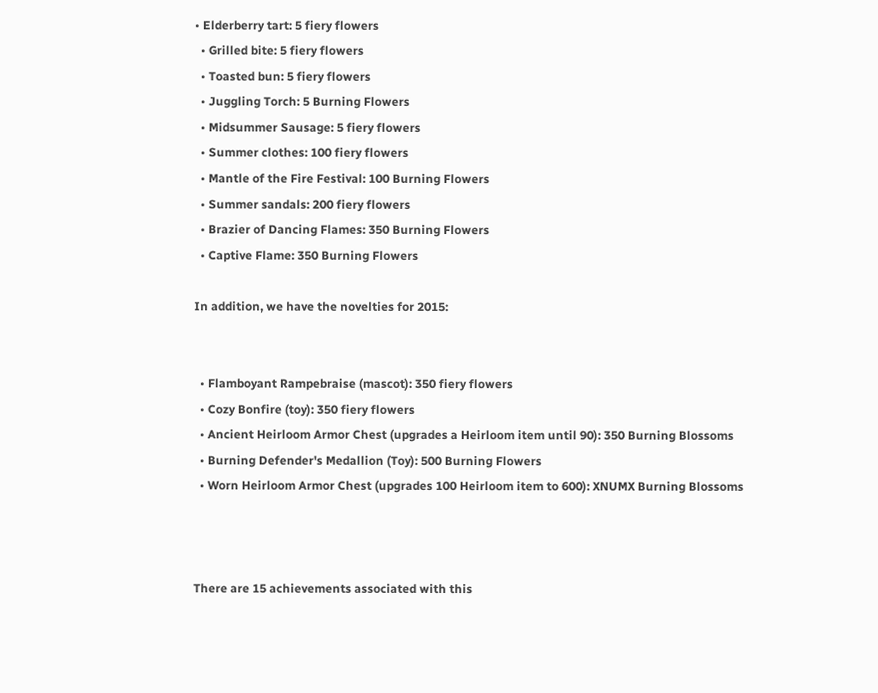• Elderberry tart: 5 fiery flowers
  • Grilled bite: 5 fiery flowers
  • Toasted bun: 5 fiery flowers
  • Juggling Torch: 5 Burning Flowers
  • Midsummer Sausage: 5 fiery flowers
  • Summer clothes: 100 fiery flowers
  • Mantle of the Fire Festival: 100 Burning Flowers
  • Summer sandals: 200 fiery flowers
  • Brazier of Dancing Flames: 350 Burning Flowers
  • Captive Flame: 350 Burning Flowers

In addition, we have the novelties for 2015:


  • Flamboyant Rampebraise (mascot): 350 fiery flowers
  • Cozy Bonfire (toy): 350 fiery flowers
  • Ancient Heirloom Armor Chest (upgrades a Heirloom item until 90): 350 Burning Blossoms
  • Burning Defender's Medallion (Toy): 500 Burning Flowers
  • Worn Heirloom Armor Chest (upgrades 100 Heirloom item to 600): XNUMX Burning Blossoms



There are 15 achievements associated with this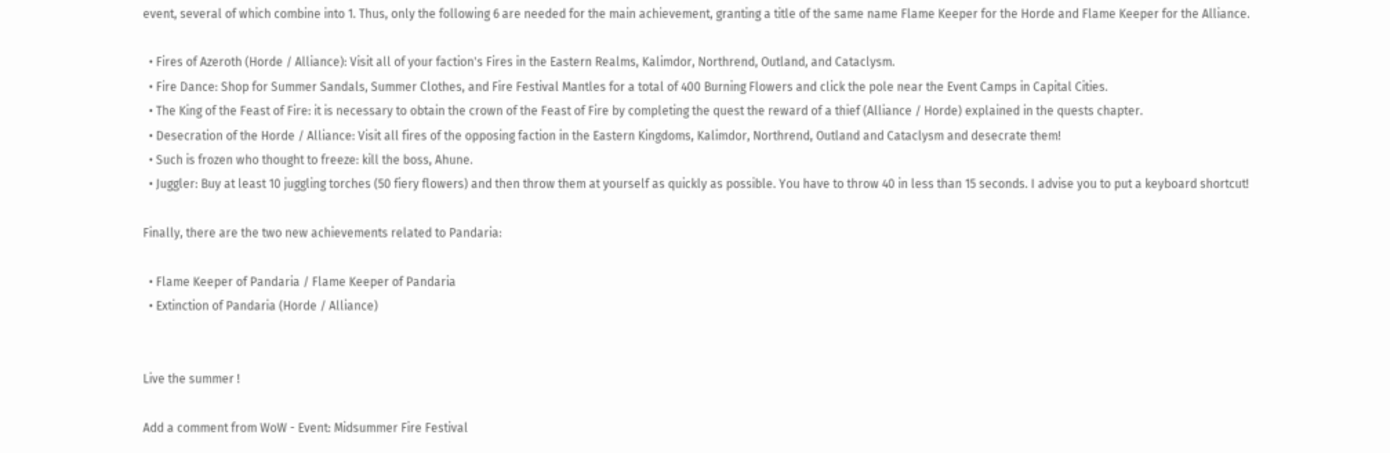event, several of which combine into 1. Thus, only the following 6 are needed for the main achievement, granting a title of the same name Flame Keeper for the Horde and Flame Keeper for the Alliance.

  • Fires of Azeroth (Horde / Alliance): Visit all of your faction's Fires in the Eastern Realms, Kalimdor, Northrend, Outland, and Cataclysm.
  • Fire Dance: Shop for Summer Sandals, Summer Clothes, and Fire Festival Mantles for a total of 400 Burning Flowers and click the pole near the Event Camps in Capital Cities.
  • The King of the Feast of Fire: it is necessary to obtain the crown of the Feast of Fire by completing the quest the reward of a thief (Alliance / Horde) explained in the quests chapter.
  • Desecration of the Horde / Alliance: Visit all fires of the opposing faction in the Eastern Kingdoms, Kalimdor, Northrend, Outland and Cataclysm and desecrate them!
  • Such is frozen who thought to freeze: kill the boss, Ahune.
  • Juggler: Buy at least 10 juggling torches (50 fiery flowers) and then throw them at yourself as quickly as possible. You have to throw 40 in less than 15 seconds. I advise you to put a keyboard shortcut!

Finally, there are the two new achievements related to Pandaria:

  • Flame Keeper of Pandaria / Flame Keeper of Pandaria
  • Extinction of Pandaria (Horde / Alliance)


Live the summer !

Add a comment from WoW - Event: Midsummer Fire Festival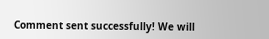Comment sent successfully! We will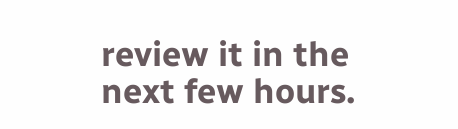review it in the next few hours.